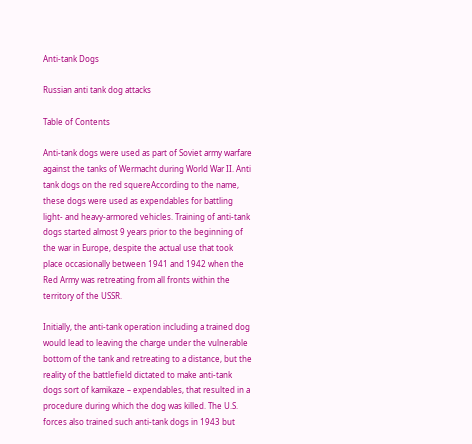Anti-tank Dogs

Russian anti tank dog attacks

Table of Contents

Anti-tank dogs were used as part of Soviet army warfare against the tanks of Wermacht during World War II. Anti tank dogs on the red squereAccording to the name, these dogs were used as expendables for battling light- and heavy-armored vehicles. Training of anti-tank dogs started almost 9 years prior to the beginning of the war in Europe, despite the actual use that took place occasionally between 1941 and 1942 when the Red Army was retreating from all fronts within the territory of the USSR.

Initially, the anti-tank operation including a trained dog would lead to leaving the charge under the vulnerable bottom of the tank and retreating to a distance, but the reality of the battlefield dictated to make anti-tank dogs sort of kamikaze – expendables, that resulted in a procedure during which the dog was killed. The U.S. forces also trained such anti-tank dogs in 1943 but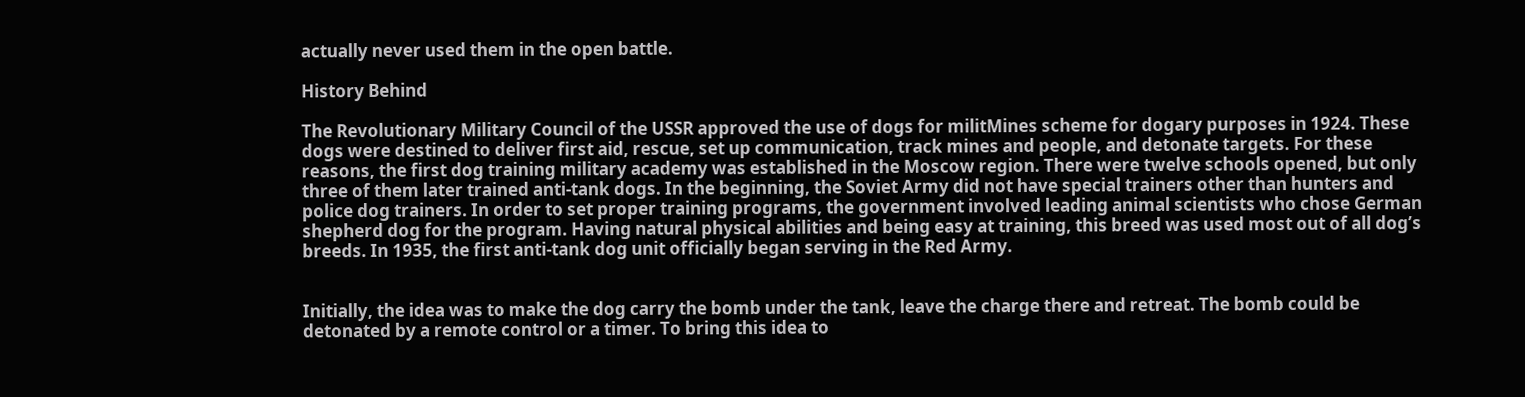actually never used them in the open battle.

History Behind

The Revolutionary Military Council of the USSR approved the use of dogs for militMines scheme for dogary purposes in 1924. These dogs were destined to deliver first aid, rescue, set up communication, track mines and people, and detonate targets. For these reasons, the first dog training military academy was established in the Moscow region. There were twelve schools opened, but only three of them later trained anti-tank dogs. In the beginning, the Soviet Army did not have special trainers other than hunters and police dog trainers. In order to set proper training programs, the government involved leading animal scientists who chose German shepherd dog for the program. Having natural physical abilities and being easy at training, this breed was used most out of all dog’s breeds. In 1935, the first anti-tank dog unit officially began serving in the Red Army.


Initially, the idea was to make the dog carry the bomb under the tank, leave the charge there and retreat. The bomb could be detonated by a remote control or a timer. To bring this idea to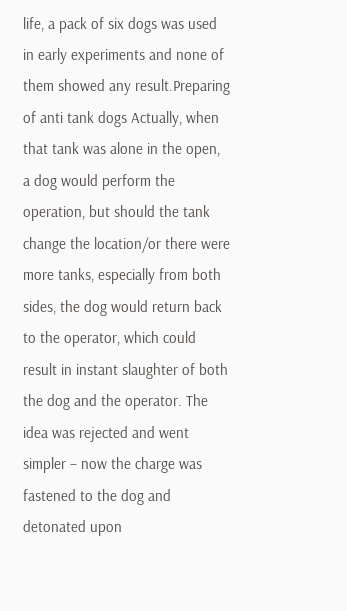life, a pack of six dogs was used in early experiments and none of them showed any result.Preparing of anti tank dogs Actually, when that tank was alone in the open, a dog would perform the operation, but should the tank change the location/or there were more tanks, especially from both sides, the dog would return back to the operator, which could result in instant slaughter of both the dog and the operator. The idea was rejected and went simpler – now the charge was fastened to the dog and detonated upon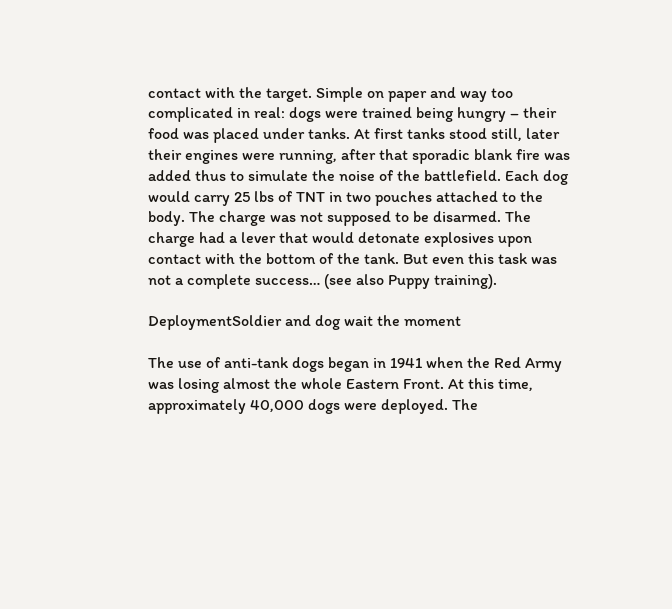contact with the target. Simple on paper and way too complicated in real: dogs were trained being hungry – their food was placed under tanks. At first tanks stood still, later their engines were running, after that sporadic blank fire was added thus to simulate the noise of the battlefield. Each dog would carry 25 lbs of TNT in two pouches attached to the body. The charge was not supposed to be disarmed. The charge had a lever that would detonate explosives upon contact with the bottom of the tank. But even this task was not a complete success… (see also Puppy training).

DeploymentSoldier and dog wait the moment

The use of anti-tank dogs began in 1941 when the Red Army was losing almost the whole Eastern Front. At this time, approximately 40,000 dogs were deployed. The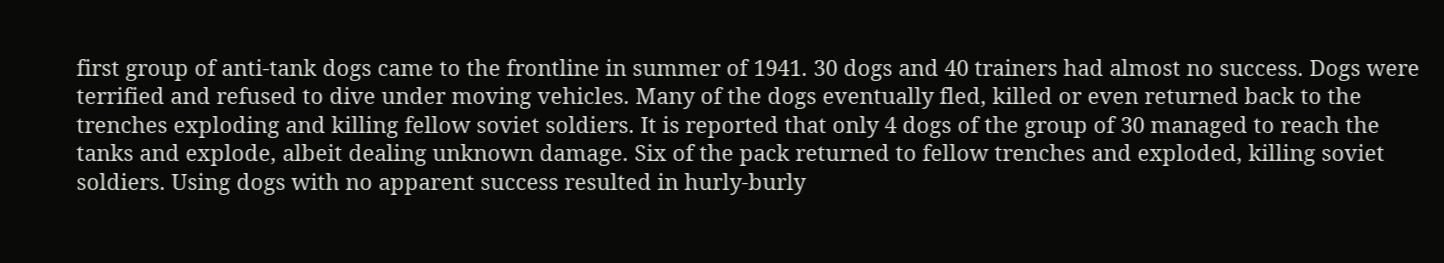first group of anti-tank dogs came to the frontline in summer of 1941. 30 dogs and 40 trainers had almost no success. Dogs were terrified and refused to dive under moving vehicles. Many of the dogs eventually fled, killed or even returned back to the trenches exploding and killing fellow soviet soldiers. It is reported that only 4 dogs of the group of 30 managed to reach the tanks and explode, albeit dealing unknown damage. Six of the pack returned to fellow trenches and exploded, killing soviet soldiers. Using dogs with no apparent success resulted in hurly-burly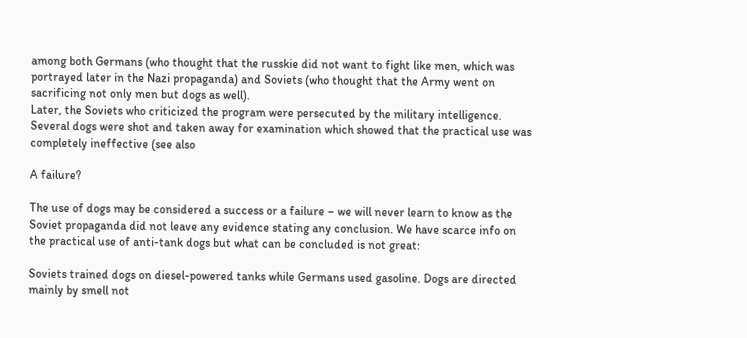among both Germans (who thought that the russkie did not want to fight like men, which was portrayed later in the Nazi propaganda) and Soviets (who thought that the Army went on sacrificing not only men but dogs as well).
Later, the Soviets who criticized the program were persecuted by the military intelligence. Several dogs were shot and taken away for examination which showed that the practical use was completely ineffective (see also

A failure?

The use of dogs may be considered a success or a failure – we will never learn to know as the Soviet propaganda did not leave any evidence stating any conclusion. We have scarce info on the practical use of anti-tank dogs but what can be concluded is not great:

Soviets trained dogs on diesel-powered tanks while Germans used gasoline. Dogs are directed mainly by smell not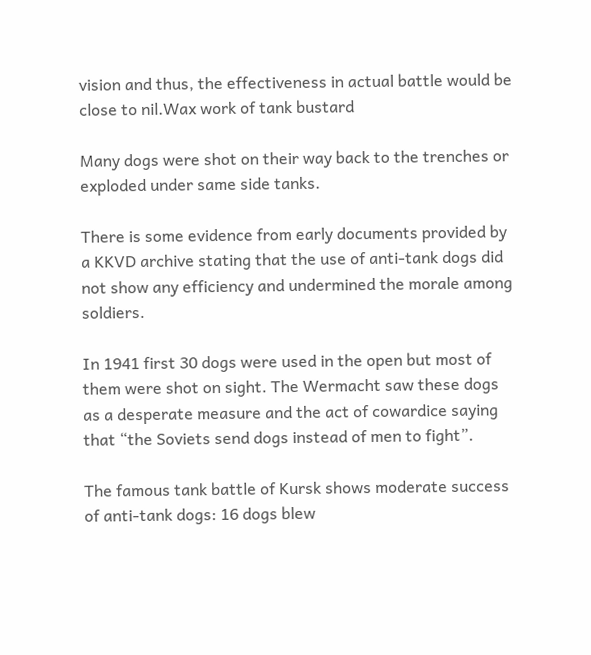vision and thus, the effectiveness in actual battle would be close to nil.Wax work of tank bustard

Many dogs were shot on their way back to the trenches or exploded under same side tanks.

There is some evidence from early documents provided by a KKVD archive stating that the use of anti-tank dogs did not show any efficiency and undermined the morale among soldiers.

In 1941 first 30 dogs were used in the open but most of them were shot on sight. The Wermacht saw these dogs as a desperate measure and the act of cowardice saying that “the Soviets send dogs instead of men to fight”.

The famous tank battle of Kursk shows moderate success of anti-tank dogs: 16 dogs blew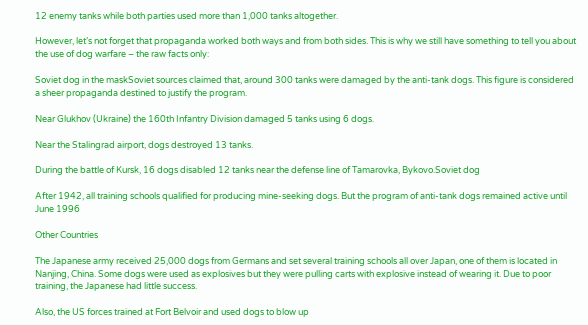12 enemy tanks while both parties used more than 1,000 tanks altogether.

However, let’s not forget that propaganda worked both ways and from both sides. This is why we still have something to tell you about the use of dog warfare – the raw facts only:

Soviet dog in the maskSoviet sources claimed that, around 300 tanks were damaged by the anti-tank dogs. This figure is considered a sheer propaganda destined to justify the program.

Near Glukhov (Ukraine) the 160th Infantry Division damaged 5 tanks using 6 dogs.

Near the Stalingrad airport, dogs destroyed 13 tanks.

During the battle of Kursk, 16 dogs disabled 12 tanks near the defense line of Tamarovka, Bykovo.Soviet dog

After 1942, all training schools qualified for producing mine-seeking dogs. But the program of anti-tank dogs remained active until June 1996

Other Countries

The Japanese army received 25,000 dogs from Germans and set several training schools all over Japan, one of them is located in Nanjing, China. Some dogs were used as explosives but they were pulling carts with explosive instead of wearing it. Due to poor training, the Japanese had little success.

Also, the US forces trained at Fort Belvoir and used dogs to blow up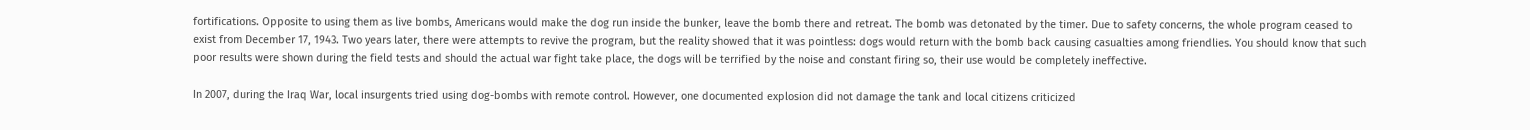fortifications. Opposite to using them as live bombs, Americans would make the dog run inside the bunker, leave the bomb there and retreat. The bomb was detonated by the timer. Due to safety concerns, the whole program ceased to exist from December 17, 1943. Two years later, there were attempts to revive the program, but the reality showed that it was pointless: dogs would return with the bomb back causing casualties among friendlies. You should know that such poor results were shown during the field tests and should the actual war fight take place, the dogs will be terrified by the noise and constant firing so, their use would be completely ineffective.

In 2007, during the Iraq War, local insurgents tried using dog-bombs with remote control. However, one documented explosion did not damage the tank and local citizens criticized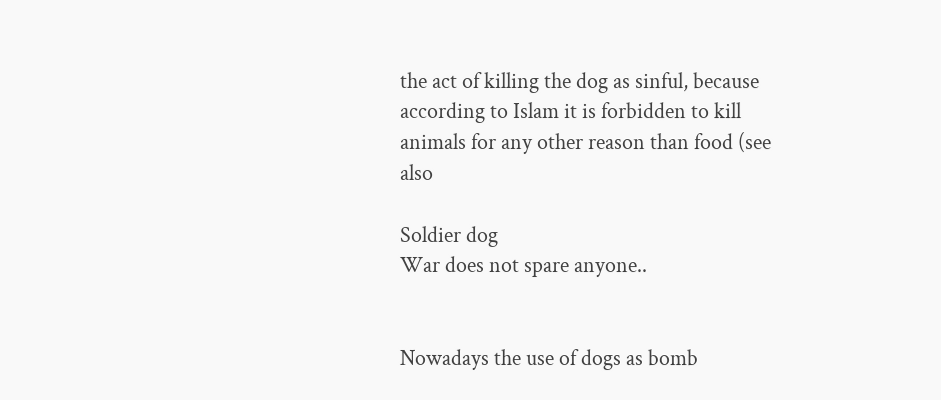the act of killing the dog as sinful, because according to Islam it is forbidden to kill animals for any other reason than food (see also

Soldier dog
War does not spare anyone..


Nowadays the use of dogs as bomb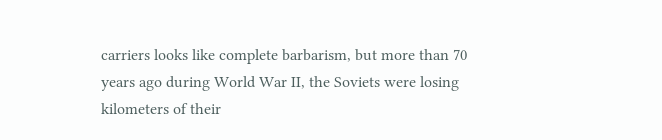carriers looks like complete barbarism, but more than 70 years ago during World War II, the Soviets were losing kilometers of their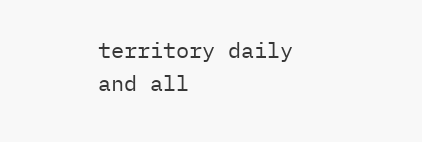territory daily and all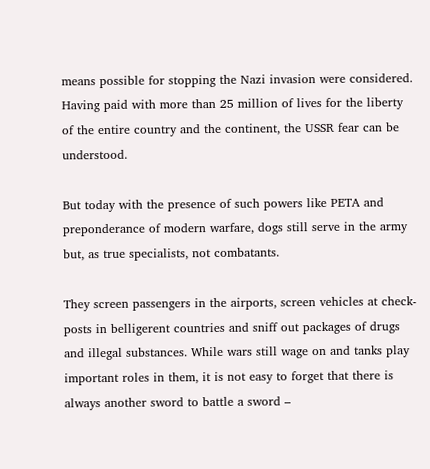means possible for stopping the Nazi invasion were considered. Having paid with more than 25 million of lives for the liberty of the entire country and the continent, the USSR fear can be understood.

But today with the presence of such powers like PETA and preponderance of modern warfare, dogs still serve in the army but, as true specialists, not combatants.

They screen passengers in the airports, screen vehicles at check-posts in belligerent countries and sniff out packages of drugs and illegal substances. While wars still wage on and tanks play important roles in them, it is not easy to forget that there is always another sword to battle a sword –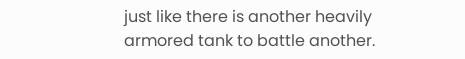just like there is another heavily armored tank to battle another.